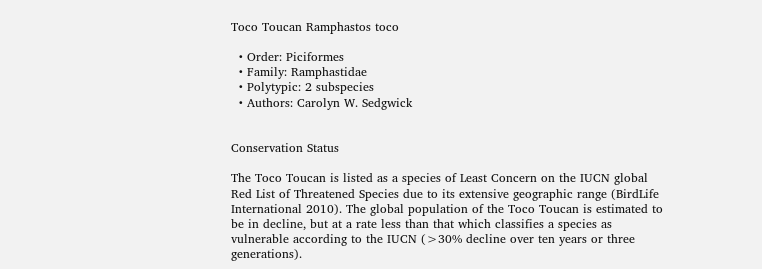Toco Toucan Ramphastos toco

  • Order: Piciformes
  • Family: Ramphastidae
  • Polytypic: 2 subspecies
  • Authors: Carolyn W. Sedgwick


Conservation Status

The Toco Toucan is listed as a species of Least Concern on the IUCN global Red List of Threatened Species due to its extensive geographic range (BirdLife International 2010). The global population of the Toco Toucan is estimated to be in decline, but at a rate less than that which classifies a species as vulnerable according to the IUCN (>30% decline over ten years or three generations).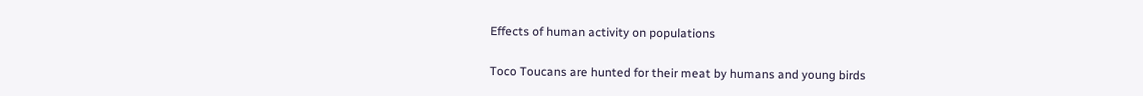Effects of human activity on populations

Toco Toucans are hunted for their meat by humans and young birds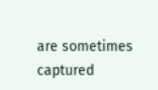are sometimes captured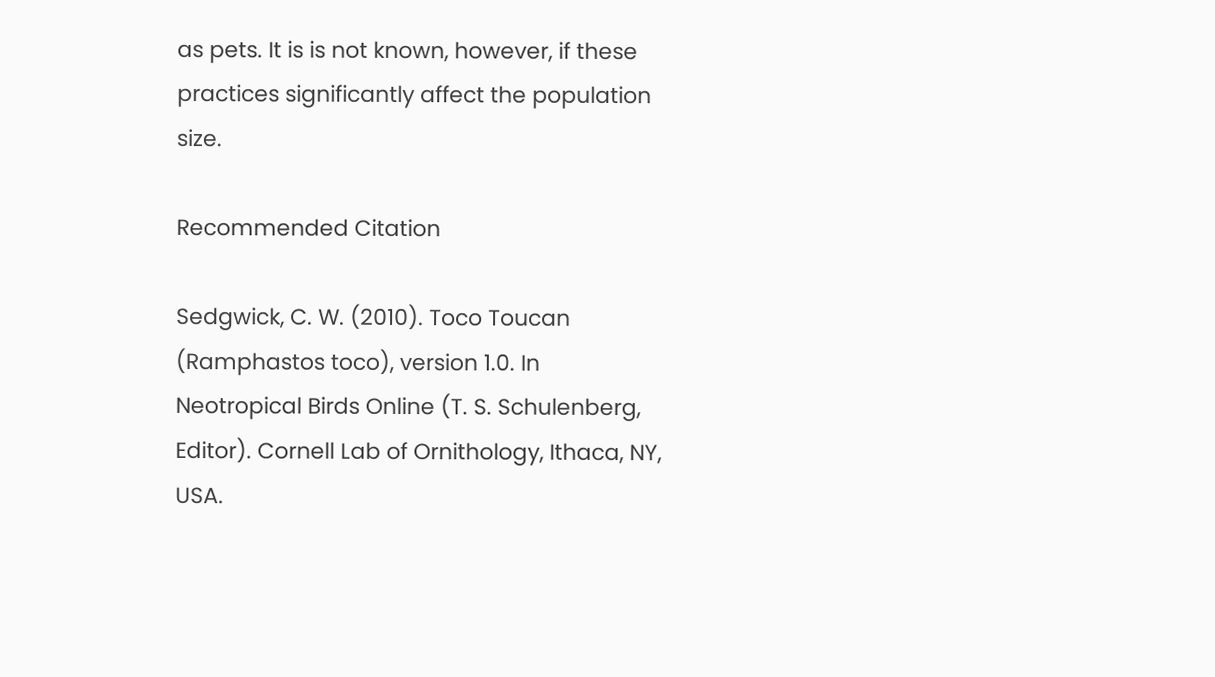as pets. It is is not known, however, if these practices significantly affect the population size.

Recommended Citation

Sedgwick, C. W. (2010). Toco Toucan (Ramphastos toco), version 1.0. In Neotropical Birds Online (T. S. Schulenberg, Editor). Cornell Lab of Ornithology, Ithaca, NY, USA.